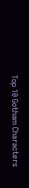Top 10 Gotham Characters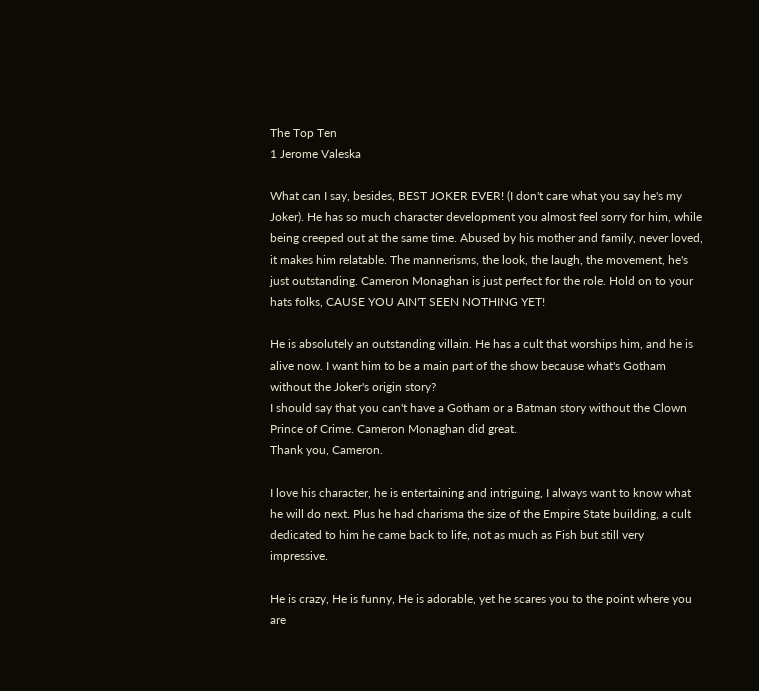The Top Ten
1 Jerome Valeska

What can I say, besides, BEST JOKER EVER! (I don't care what you say he's my Joker). He has so much character development you almost feel sorry for him, while being creeped out at the same time. Abused by his mother and family, never loved, it makes him relatable. The mannerisms, the look, the laugh, the movement, he's just outstanding. Cameron Monaghan is just perfect for the role. Hold on to your hats folks, CAUSE YOU AIN'T SEEN NOTHING YET!

He is absolutely an outstanding villain. He has a cult that worships him, and he is alive now. I want him to be a main part of the show because what's Gotham without the Joker's origin story?
I should say that you can't have a Gotham or a Batman story without the Clown Prince of Crime. Cameron Monaghan did great.
Thank you, Cameron.

I love his character, he is entertaining and intriguing, I always want to know what he will do next. Plus he had charisma the size of the Empire State building, a cult dedicated to him he came back to life, not as much as Fish but still very impressive.

He is crazy, He is funny, He is adorable, yet he scares you to the point where you are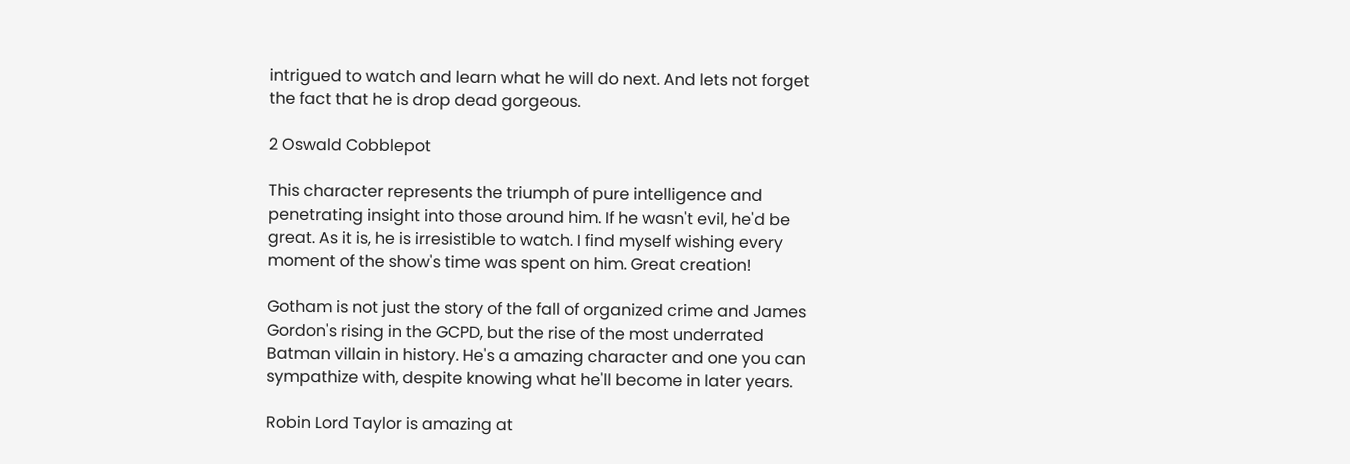intrigued to watch and learn what he will do next. And lets not forget the fact that he is drop dead gorgeous.

2 Oswald Cobblepot

This character represents the triumph of pure intelligence and penetrating insight into those around him. If he wasn't evil, he'd be great. As it is, he is irresistible to watch. I find myself wishing every moment of the show's time was spent on him. Great creation!

Gotham is not just the story of the fall of organized crime and James Gordon's rising in the GCPD, but the rise of the most underrated Batman villain in history. He's a amazing character and one you can sympathize with, despite knowing what he'll become in later years.

Robin Lord Taylor is amazing at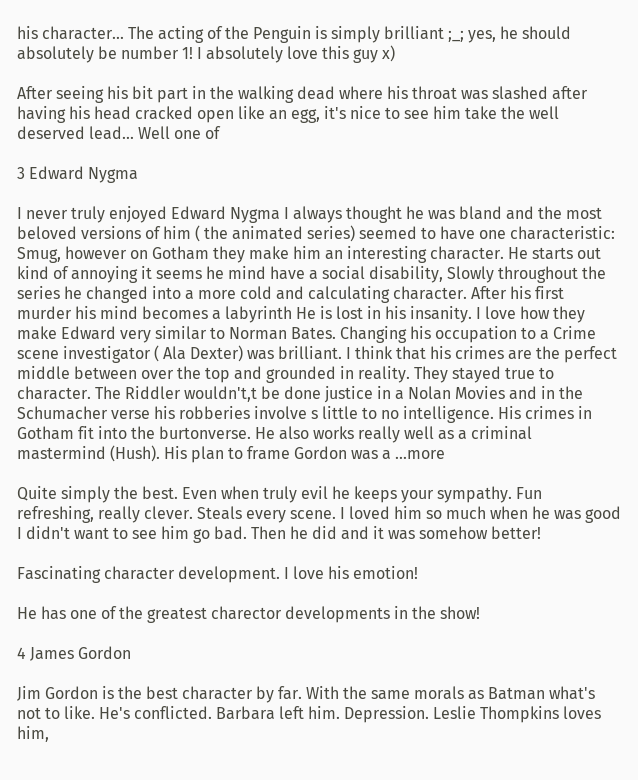his character... The acting of the Penguin is simply brilliant ;_; yes, he should absolutely be number 1! I absolutely love this guy x)

After seeing his bit part in the walking dead where his throat was slashed after having his head cracked open like an egg, it's nice to see him take the well deserved lead... Well one of

3 Edward Nygma

I never truly enjoyed Edward Nygma I always thought he was bland and the most beloved versions of him ( the animated series) seemed to have one characteristic: Smug, however on Gotham they make him an interesting character. He starts out kind of annoying it seems he mind have a social disability, Slowly throughout the series he changed into a more cold and calculating character. After his first murder his mind becomes a labyrinth He is lost in his insanity. I love how they make Edward very similar to Norman Bates. Changing his occupation to a Crime scene investigator ( Ala Dexter) was brilliant. I think that his crimes are the perfect middle between over the top and grounded in reality. They stayed true to character. The Riddler wouldn't,t be done justice in a Nolan Movies and in the Schumacher verse his robberies involve s little to no intelligence. His crimes in Gotham fit into the burtonverse. He also works really well as a criminal mastermind (Hush). His plan to frame Gordon was a ...more

Quite simply the best. Even when truly evil he keeps your sympathy. Fun refreshing, really clever. Steals every scene. I loved him so much when he was good I didn't want to see him go bad. Then he did and it was somehow better!

Fascinating character development. I love his emotion!

He has one of the greatest charector developments in the show!

4 James Gordon

Jim Gordon is the best character by far. With the same morals as Batman what's not to like. He's conflicted. Barbara left him. Depression. Leslie Thompkins loves him,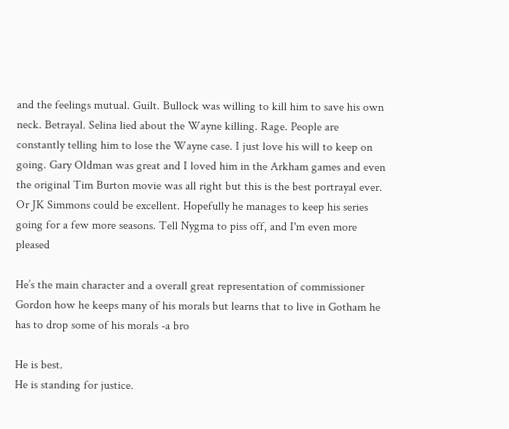and the feelings mutual. Guilt. Bullock was willing to kill him to save his own neck. Betrayal. Selina lied about the Wayne killing. Rage. People are constantly telling him to lose the Wayne case. I just love his will to keep on going. Gary Oldman was great and I loved him in the Arkham games and even the original Tim Burton movie was all right but this is the best portrayal ever. Or JK Simmons could be excellent. Hopefully he manages to keep his series going for a few more seasons. Tell Nygma to piss off, and I'm even more pleased

He’s the main character and a overall great representation of commissioner Gordon how he keeps many of his morals but learns that to live in Gotham he has to drop some of his morals -a bro

He is best.
He is standing for justice.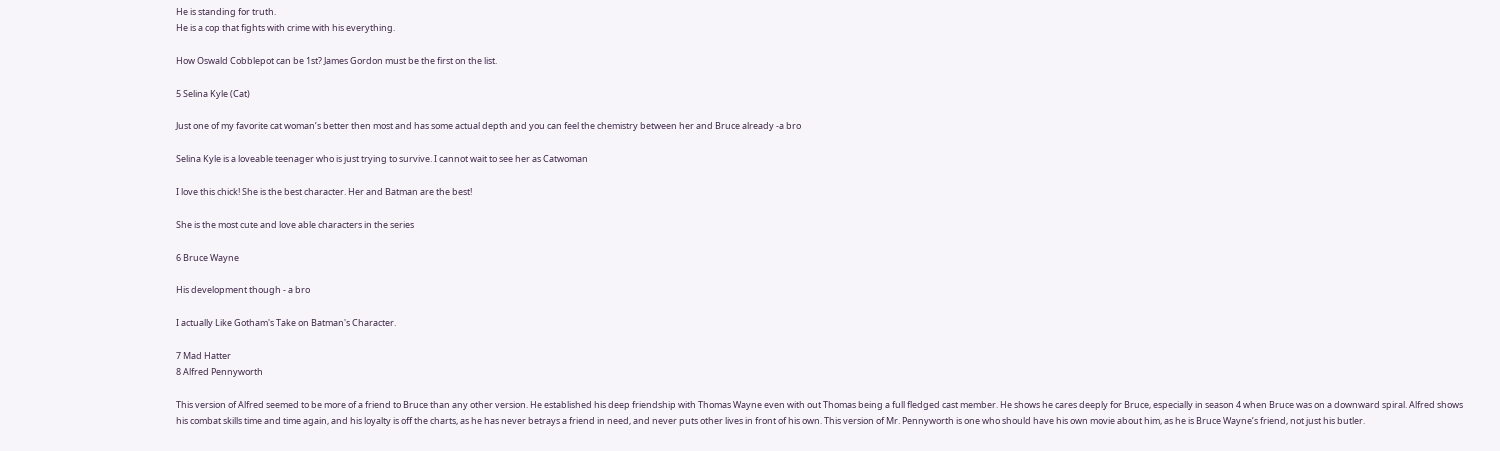He is standing for truth.
He is a cop that fights with crime with his everything.

How Oswald Cobblepot can be 1st? James Gordon must be the first on the list.

5 Selina Kyle (Cat)

Just one of my favorite cat woman’s better then most and has some actual depth and you can feel the chemistry between her and Bruce already -a bro

Selina Kyle is a loveable teenager who is just trying to survive. I cannot wait to see her as Catwoman

I love this chick! She is the best character. Her and Batman are the best!

She is the most cute and love able characters in the series

6 Bruce Wayne

His development though - a bro

I actually Like Gotham's Take on Batman's Character.

7 Mad Hatter
8 Alfred Pennyworth

This version of Alfred seemed to be more of a friend to Bruce than any other version. He established his deep friendship with Thomas Wayne even with out Thomas being a full fledged cast member. He shows he cares deeply for Bruce, especially in season 4 when Bruce was on a downward spiral. Alfred shows his combat skills time and time again, and his loyalty is off the charts, as he has never betrays a friend in need, and never puts other lives in front of his own. This version of Mr. Pennyworth is one who should have his own movie about him, as he is Bruce Wayne’s friend, not just his butler.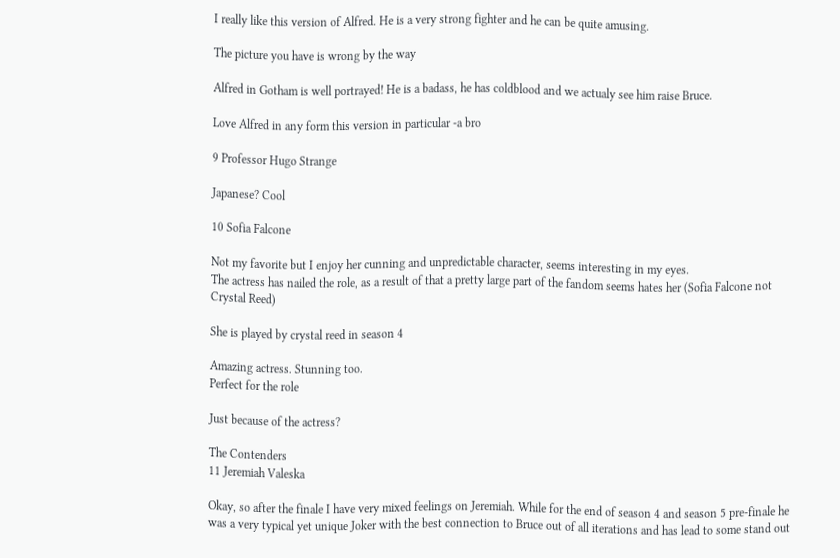I really like this version of Alfred. He is a very strong fighter and he can be quite amusing.

The picture you have is wrong by the way

Alfred in Gotham is well portrayed! He is a badass, he has coldblood and we actualy see him raise Bruce.

Love Alfred in any form this version in particular -a bro

9 Professor Hugo Strange

Japanese? Cool

10 Sofia Falcone

Not my favorite but I enjoy her cunning and unpredictable character, seems interesting in my eyes.
The actress has nailed the role, as a result of that a pretty large part of the fandom seems hates her (Sofia Falcone not Crystal Reed)

She is played by crystal reed in season 4

Amazing actress. Stunning too.
Perfect for the role

Just because of the actress?

The Contenders
11 Jeremiah Valeska

Okay, so after the finale I have very mixed feelings on Jeremiah. While for the end of season 4 and season 5 pre-finale he was a very typical yet unique Joker with the best connection to Bruce out of all iterations and has lead to some stand out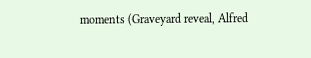moments (Graveyard reveal, Alfred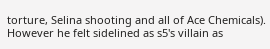torture, Selina shooting and all of Ace Chemicals). However he felt sidelined as s5's villain as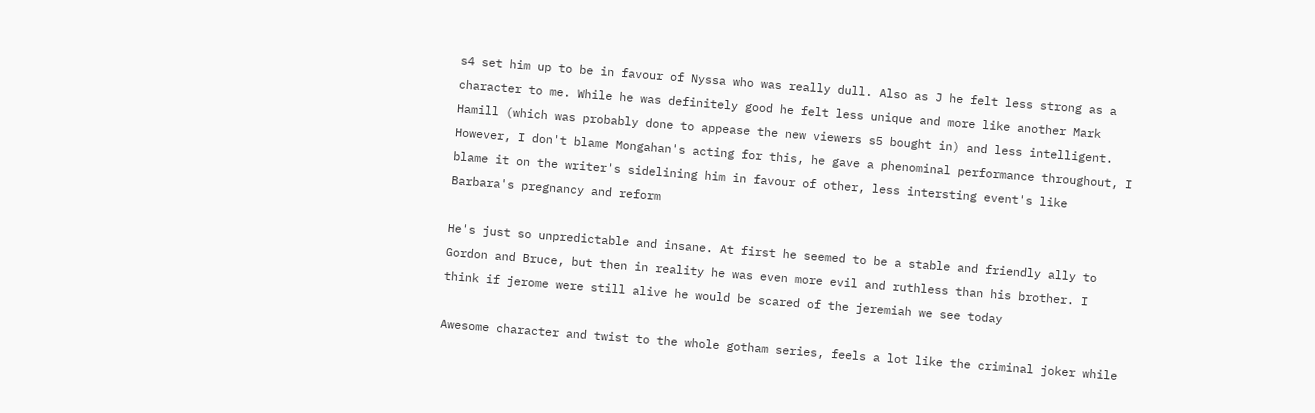s4 set him up to be in favour of Nyssa who was really dull. Also as J he felt less strong as a character to me. While he was definitely good he felt less unique and more like another Mark Hamill (which was probably done to appease the new viewers s5 bought in) and less intelligent. However, I don't blame Mongahan's acting for this, he gave a phenominal performance throughout, I blame it on the writer's sidelining him in favour of other, less intersting event's like Barbara's pregnancy and reform

He's just so unpredictable and insane. At first he seemed to be a stable and friendly ally to Gordon and Bruce, but then in reality he was even more evil and ruthless than his brother. I think if jerome were still alive he would be scared of the jeremiah we see today

Awesome character and twist to the whole gotham series, feels a lot like the criminal joker while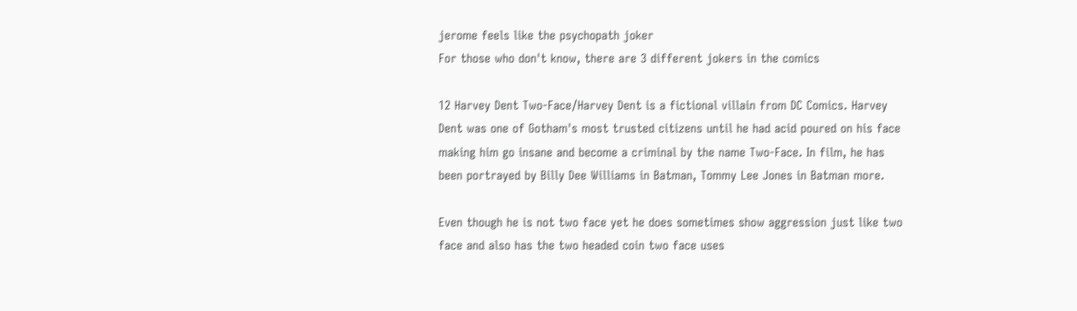jerome feels like the psychopath joker
For those who don't know, there are 3 different jokers in the comics

12 Harvey Dent Two-Face/Harvey Dent is a fictional villain from DC Comics. Harvey Dent was one of Gotham's most trusted citizens until he had acid poured on his face making him go insane and become a criminal by the name Two-Face. In film, he has been portrayed by Billy Dee Williams in Batman, Tommy Lee Jones in Batman more.

Even though he is not two face yet he does sometimes show aggression just like two face and also has the two headed coin two face uses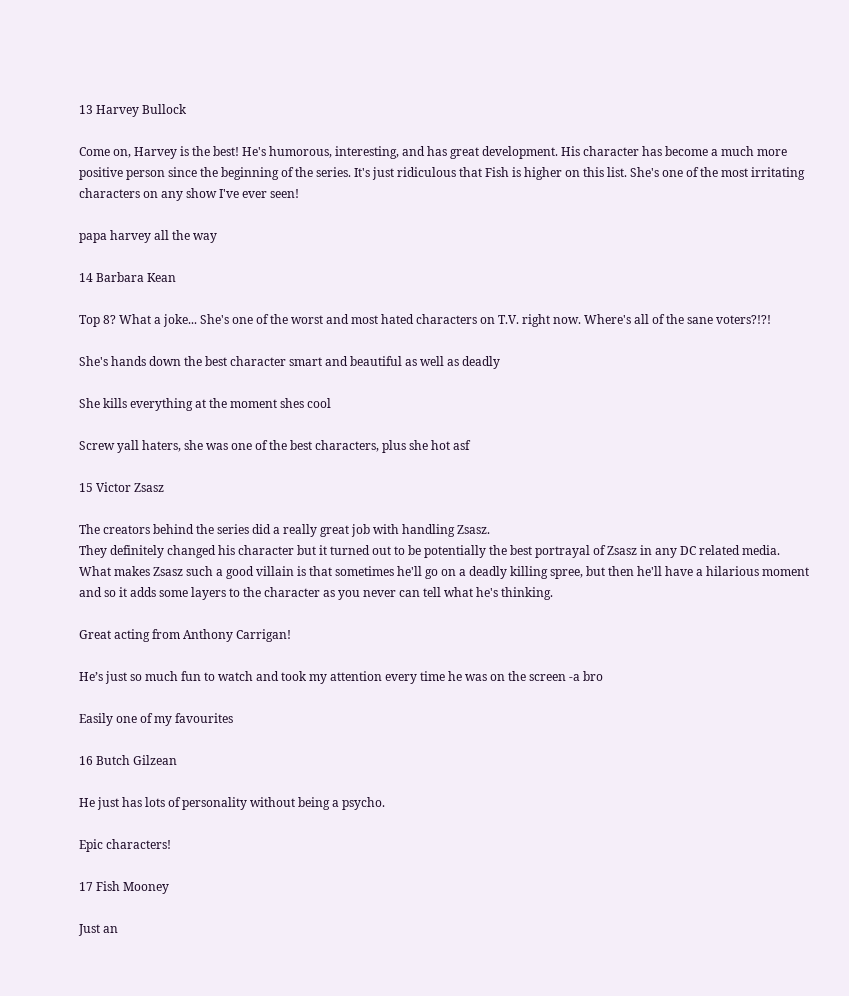13 Harvey Bullock

Come on, Harvey is the best! He's humorous, interesting, and has great development. His character has become a much more positive person since the beginning of the series. It's just ridiculous that Fish is higher on this list. She's one of the most irritating characters on any show I've ever seen!

papa harvey all the way

14 Barbara Kean

Top 8? What a joke... She's one of the worst and most hated characters on T.V. right now. Where's all of the sane voters?!?!

She's hands down the best character smart and beautiful as well as deadly

She kills everything at the moment shes cool

Screw yall haters, she was one of the best characters, plus she hot asf

15 Victor Zsasz

The creators behind the series did a really great job with handling Zsasz.
They definitely changed his character but it turned out to be potentially the best portrayal of Zsasz in any DC related media.
What makes Zsasz such a good villain is that sometimes he'll go on a deadly killing spree, but then he'll have a hilarious moment and so it adds some layers to the character as you never can tell what he's thinking.

Great acting from Anthony Carrigan!

He’s just so much fun to watch and took my attention every time he was on the screen -a bro

Easily one of my favourites

16 Butch Gilzean

He just has lots of personality without being a psycho.

Epic characters!

17 Fish Mooney

Just an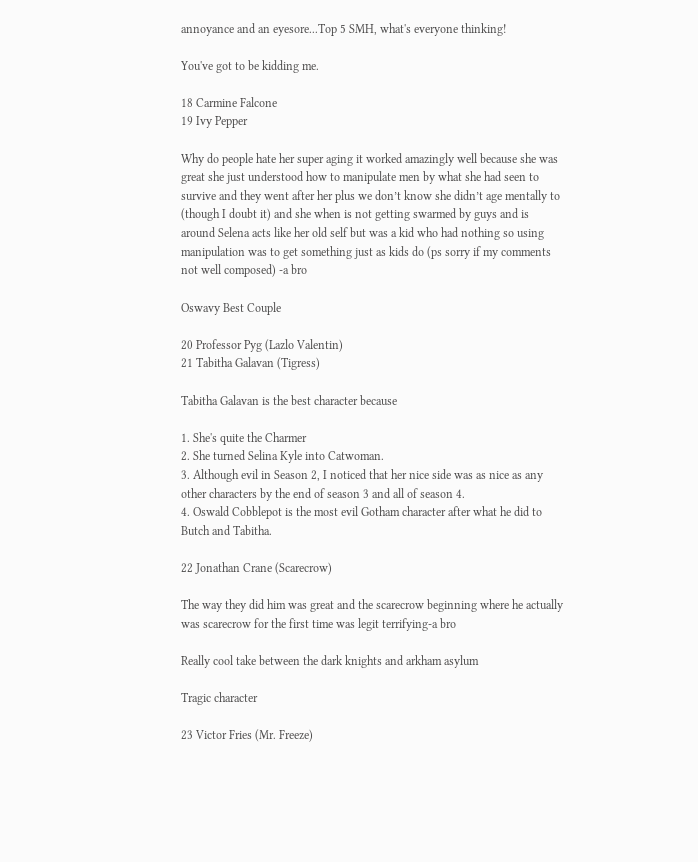annoyance and an eyesore...Top 5 SMH, what's everyone thinking!

You've got to be kidding me.

18 Carmine Falcone
19 Ivy Pepper

Why do people hate her super aging it worked amazingly well because she was great she just understood how to manipulate men by what she had seen to survive and they went after her plus we don’t know she didn’t age mentally to (though I doubt it) and she when is not getting swarmed by guys and is around Selena acts like her old self but was a kid who had nothing so using manipulation was to get something just as kids do (ps sorry if my comments not well composed) -a bro

Oswavy Best Couple

20 Professor Pyg (Lazlo Valentin)
21 Tabitha Galavan (Tigress)

Tabitha Galavan is the best character because

1. She's quite the Charmer
2. She turned Selina Kyle into Catwoman.
3. Although evil in Season 2, I noticed that her nice side was as nice as any other characters by the end of season 3 and all of season 4.
4. Oswald Cobblepot is the most evil Gotham character after what he did to Butch and Tabitha.

22 Jonathan Crane (Scarecrow)

The way they did him was great and the scarecrow beginning where he actually was scarecrow for the first time was legit terrifying-a bro

Really cool take between the dark knights and arkham asylum

Tragic character

23 Victor Fries (Mr. Freeze)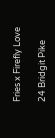Fries x Firefly Love

24 Bridgit Pike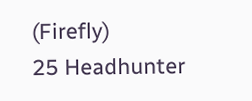(Firefly)
25 Headhunter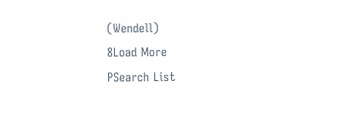(Wendell)
8Load More
PSearch List